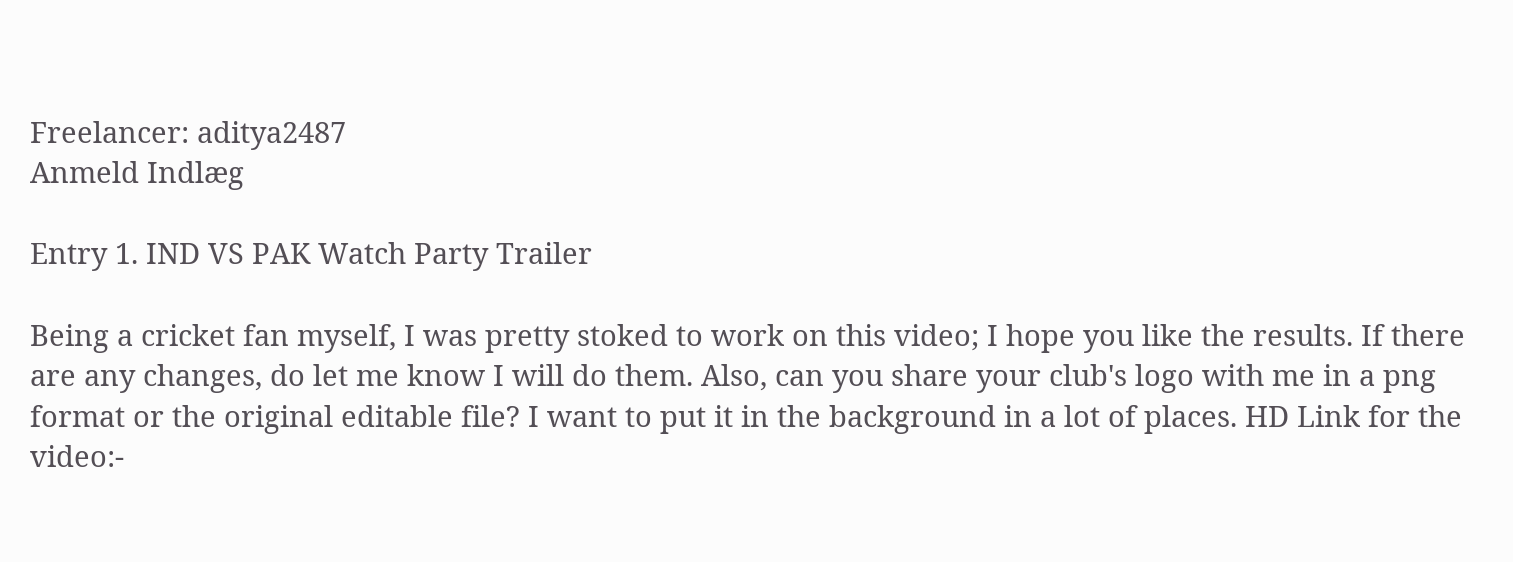Freelancer: aditya2487
Anmeld Indlæg

Entry 1. IND VS PAK Watch Party Trailer

Being a cricket fan myself, I was pretty stoked to work on this video; I hope you like the results. If there are any changes, do let me know I will do them. Also, can you share your club's logo with me in a png format or the original editable file? I want to put it in the background in a lot of places. HD Link for the video:-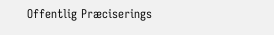Offentlig Præciserings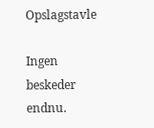Opslagstavle

Ingen beskeder endnu.